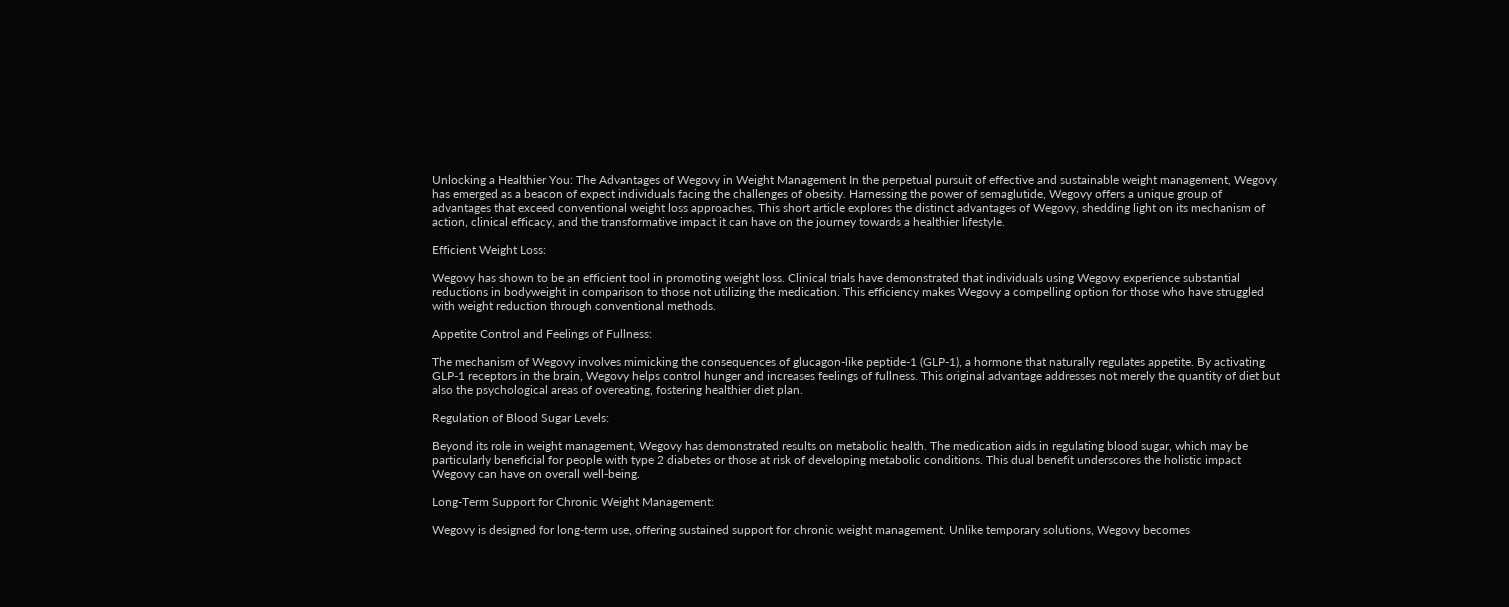Unlocking a Healthier You: The Advantages of Wegovy in Weight Management In the perpetual pursuit of effective and sustainable weight management, Wegovy has emerged as a beacon of expect individuals facing the challenges of obesity. Harnessing the power of semaglutide, Wegovy offers a unique group of advantages that exceed conventional weight loss approaches. This short article explores the distinct advantages of Wegovy, shedding light on its mechanism of action, clinical efficacy, and the transformative impact it can have on the journey towards a healthier lifestyle.

Efficient Weight Loss:

Wegovy has shown to be an efficient tool in promoting weight loss. Clinical trials have demonstrated that individuals using Wegovy experience substantial reductions in bodyweight in comparison to those not utilizing the medication. This efficiency makes Wegovy a compelling option for those who have struggled with weight reduction through conventional methods.

Appetite Control and Feelings of Fullness:

The mechanism of Wegovy involves mimicking the consequences of glucagon-like peptide-1 (GLP-1), a hormone that naturally regulates appetite. By activating GLP-1 receptors in the brain, Wegovy helps control hunger and increases feelings of fullness. This original advantage addresses not merely the quantity of diet but also the psychological areas of overeating, fostering healthier diet plan.

Regulation of Blood Sugar Levels:

Beyond its role in weight management, Wegovy has demonstrated results on metabolic health. The medication aids in regulating blood sugar, which may be particularly beneficial for people with type 2 diabetes or those at risk of developing metabolic conditions. This dual benefit underscores the holistic impact Wegovy can have on overall well-being.

Long-Term Support for Chronic Weight Management:

Wegovy is designed for long-term use, offering sustained support for chronic weight management. Unlike temporary solutions, Wegovy becomes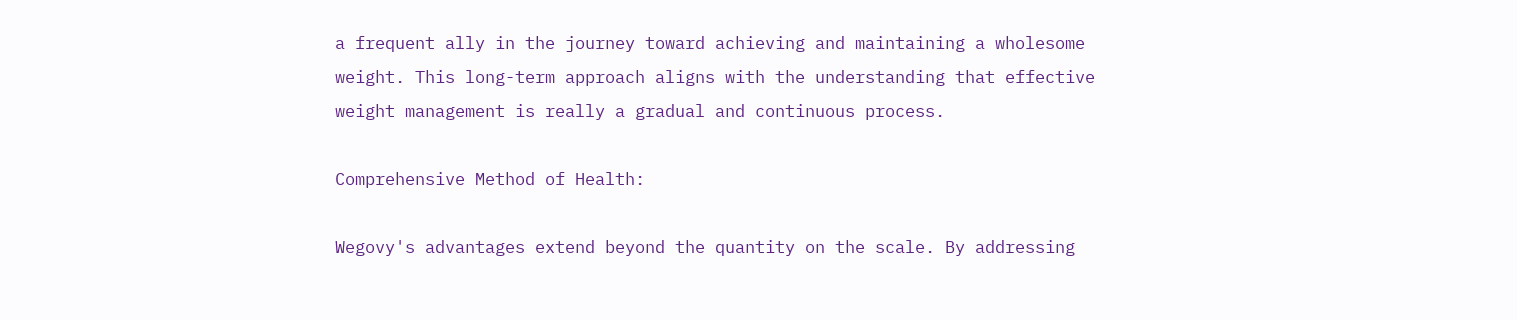a frequent ally in the journey toward achieving and maintaining a wholesome weight. This long-term approach aligns with the understanding that effective weight management is really a gradual and continuous process.

Comprehensive Method of Health:

Wegovy's advantages extend beyond the quantity on the scale. By addressing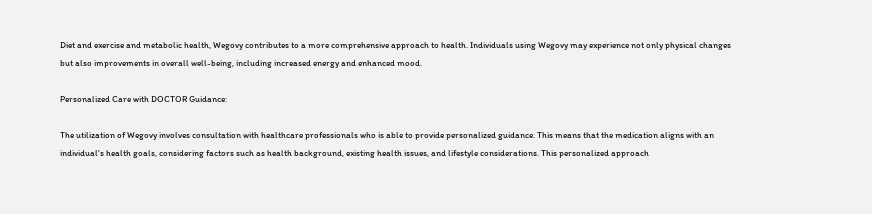Diet and exercise and metabolic health, Wegovy contributes to a more comprehensive approach to health. Individuals using Wegovy may experience not only physical changes but also improvements in overall well-being, including increased energy and enhanced mood.

Personalized Care with DOCTOR Guidance:

The utilization of Wegovy involves consultation with healthcare professionals who is able to provide personalized guidance. This means that the medication aligns with an individual's health goals, considering factors such as health background, existing health issues, and lifestyle considerations. This personalized approach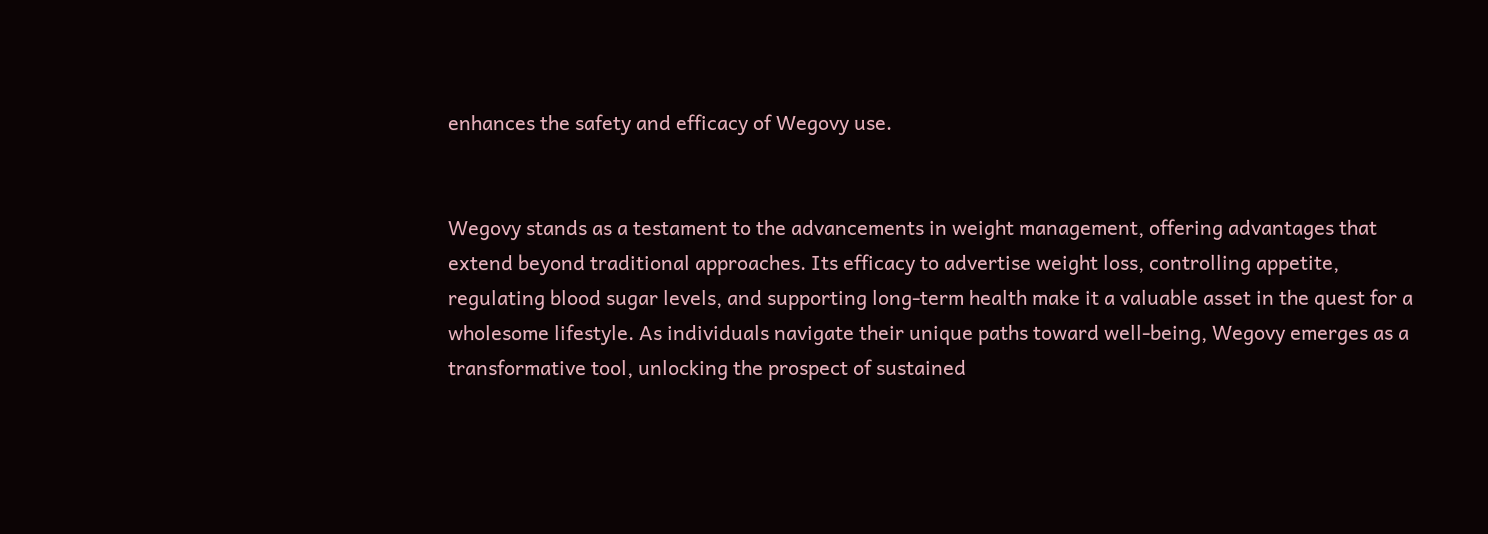enhances the safety and efficacy of Wegovy use.


Wegovy stands as a testament to the advancements in weight management, offering advantages that extend beyond traditional approaches. Its efficacy to advertise weight loss, controlling appetite, regulating blood sugar levels, and supporting long-term health make it a valuable asset in the quest for a wholesome lifestyle. As individuals navigate their unique paths toward well-being, Wegovy emerges as a transformative tool, unlocking the prospect of sustained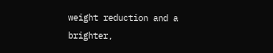weight reduction and a brighter,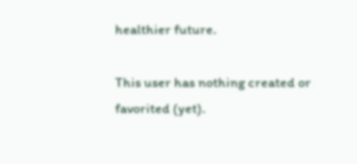healthier future.

This user has nothing created or favorited (yet).